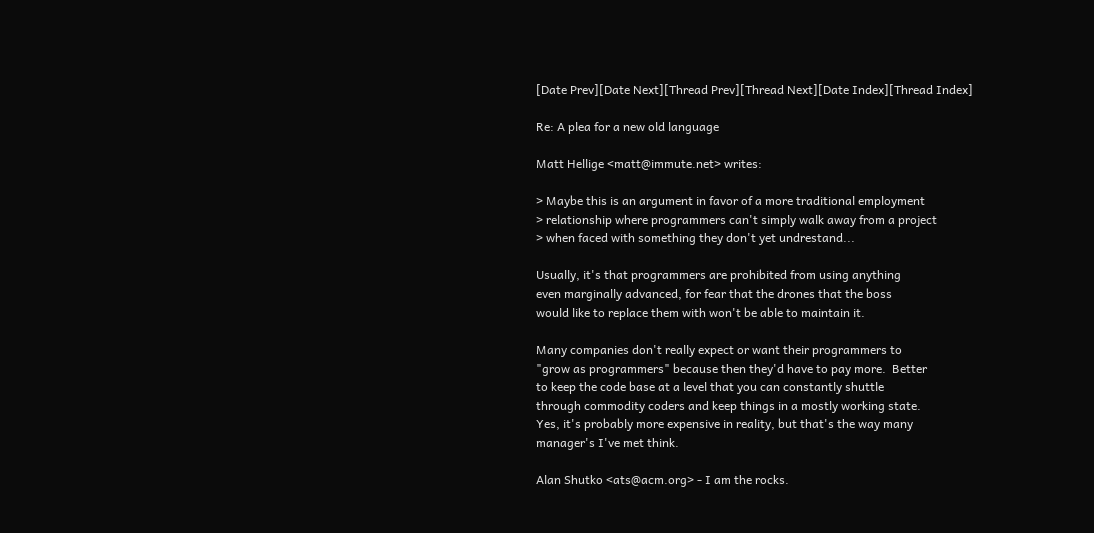[Date Prev][Date Next][Thread Prev][Thread Next][Date Index][Thread Index]

Re: A plea for a new old language

Matt Hellige <matt@immute.net> writes:

> Maybe this is an argument in favor of a more traditional employment
> relationship where programmers can't simply walk away from a project
> when faced with something they don't yet undrestand...

Usually, it's that programmers are prohibited from using anything
even marginally advanced, for fear that the drones that the boss
would like to replace them with won't be able to maintain it.

Many companies don't really expect or want their programmers to
"grow as programmers" because then they'd have to pay more.  Better
to keep the code base at a level that you can constantly shuttle
through commodity coders and keep things in a mostly working state.
Yes, it's probably more expensive in reality, but that's the way many
manager's I've met think.

Alan Shutko <ats@acm.org> - I am the rocks.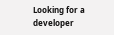Looking for a developer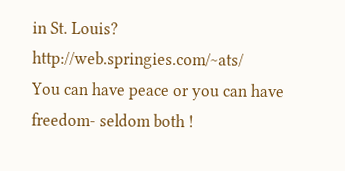in St. Louis? http://web.springies.com/~ats/
You can have peace or you can have freedom- seldom both !